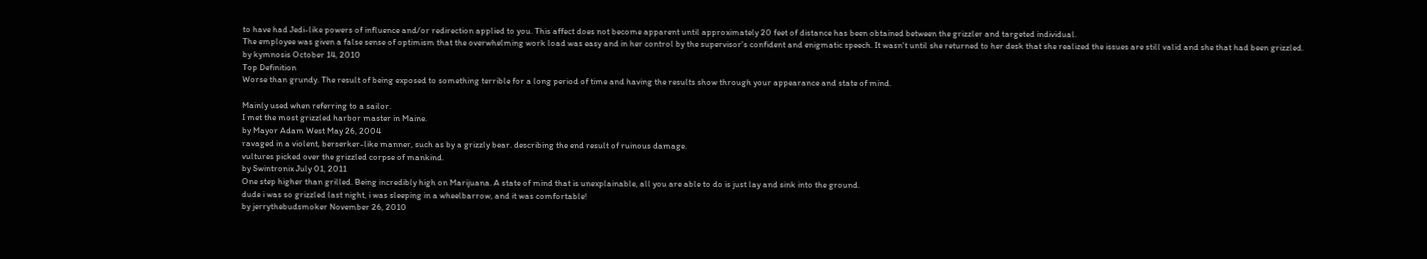to have had Jedi-like powers of influence and/or redirection applied to you. This affect does not become apparent until approximately 20 feet of distance has been obtained between the grizzler and targeted individual.
The employee was given a false sense of optimism that the overwhelming work load was easy and in her control by the supervisor's confident and enigmatic speech. It wasn't until she returned to her desk that she realized the issues are still valid and she that had been grizzled.
by kymnosis October 14, 2010
Top Definition
Worse than grundy. The result of being exposed to something terrible for a long period of time and having the results show through your appearance and state of mind.

Mainly used when referring to a sailor.
I met the most grizzled harbor master in Maine.
by Mayor Adam West May 26, 2004
ravaged in a violent, berserker-like manner, such as by a grizzly bear. describing the end result of ruinous damage.
vultures picked over the grizzled corpse of mankind.
by Swintronix July 01, 2011
One step higher than grilled. Being incredibly high on Marijuana. A state of mind that is unexplainable, all you are able to do is just lay and sink into the ground.
dude i was so grizzled last night, i was sleeping in a wheelbarrow, and it was comfortable!
by jerrythebudsmoker November 26, 2010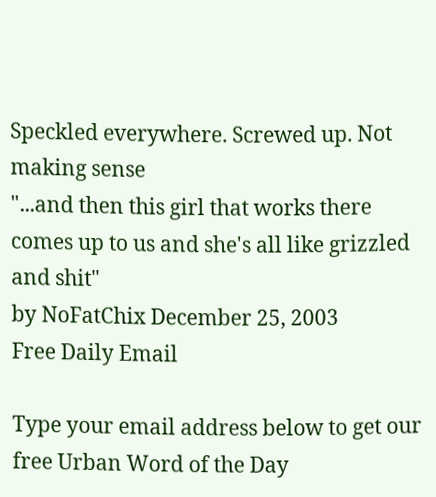Speckled everywhere. Screwed up. Not making sense
"...and then this girl that works there comes up to us and she's all like grizzled and shit"
by NoFatChix December 25, 2003
Free Daily Email

Type your email address below to get our free Urban Word of the Day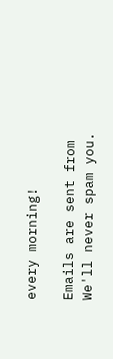every morning!

Emails are sent from We'll never spam you.